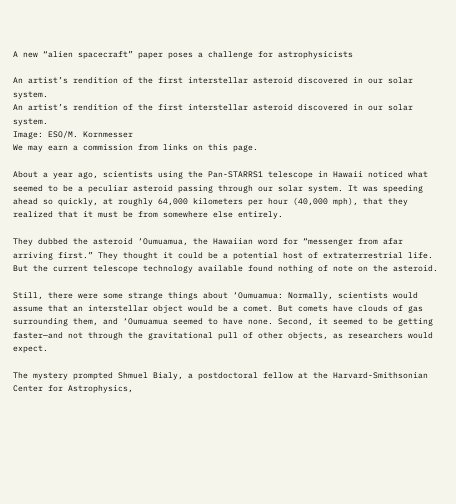A new “alien spacecraft” paper poses a challenge for astrophysicists

An artist’s rendition of the first interstellar asteroid discovered in our solar system.
An artist’s rendition of the first interstellar asteroid discovered in our solar system.
Image: ESO/M. Kornmesser
We may earn a commission from links on this page.

About a year ago, scientists using the Pan-STARRS1 telescope in Hawaii noticed what seemed to be a peculiar asteroid passing through our solar system. It was speeding ahead so quickly, at roughly 64,000 kilometers per hour (40,000 mph), that they realized that it must be from somewhere else entirely.

They dubbed the asteroid ‘Oumuamua, the Hawaiian word for “messenger from afar arriving first.” They thought it could be a potential host of extraterrestrial life. But the current telescope technology available found nothing of note on the asteroid.

Still, there were some strange things about ‘Oumuamua: Normally, scientists would assume that an interstellar object would be a comet. But comets have clouds of gas surrounding them, and ‘Oumuamua seemed to have none. Second, it seemed to be getting faster—and not through the gravitational pull of other objects, as researchers would expect.

The mystery prompted Shmuel Bialy, a postdoctoral fellow at the Harvard-Smithsonian Center for Astrophysics,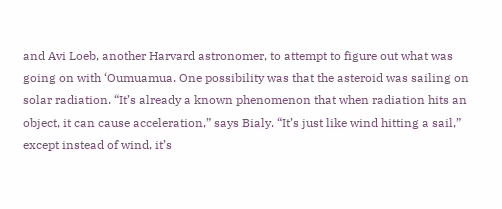and Avi Loeb, another Harvard astronomer, to attempt to figure out what was going on with ‘Oumuamua. One possibility was that the asteroid was sailing on solar radiation. “It’s already a known phenomenon that when radiation hits an object, it can cause acceleration,” says Bialy. “It’s just like wind hitting a sail,” except instead of wind, it’s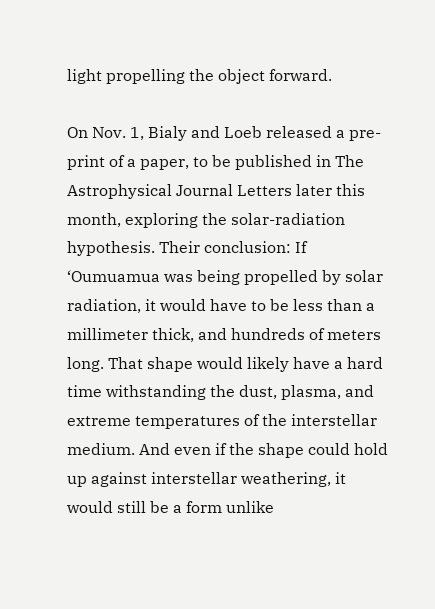light propelling the object forward.

On Nov. 1, Bialy and Loeb released a pre-print of a paper, to be published in The Astrophysical Journal Letters later this month, exploring the solar-radiation hypothesis. Their conclusion: If  ‘Oumuamua was being propelled by solar radiation, it would have to be less than a millimeter thick, and hundreds of meters long. That shape would likely have a hard time withstanding the dust, plasma, and extreme temperatures of the interstellar medium. And even if the shape could hold up against interstellar weathering, it would still be a form unlike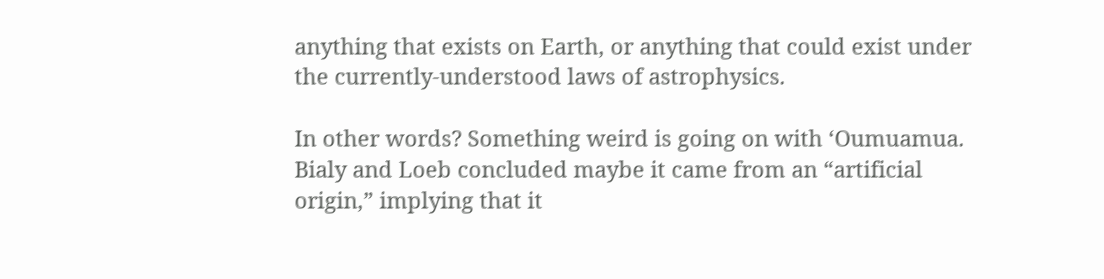anything that exists on Earth, or anything that could exist under the currently-understood laws of astrophysics.

In other words? Something weird is going on with ‘Oumuamua. Bialy and Loeb concluded maybe it came from an “artificial origin,” implying that it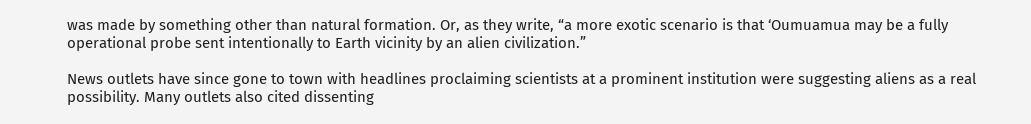was made by something other than natural formation. Or, as they write, “a more exotic scenario is that ‘Oumuamua may be a fully operational probe sent intentionally to Earth vicinity by an alien civilization.”

News outlets have since gone to town with headlines proclaiming scientists at a prominent institution were suggesting aliens as a real possibility. Many outlets also cited dissenting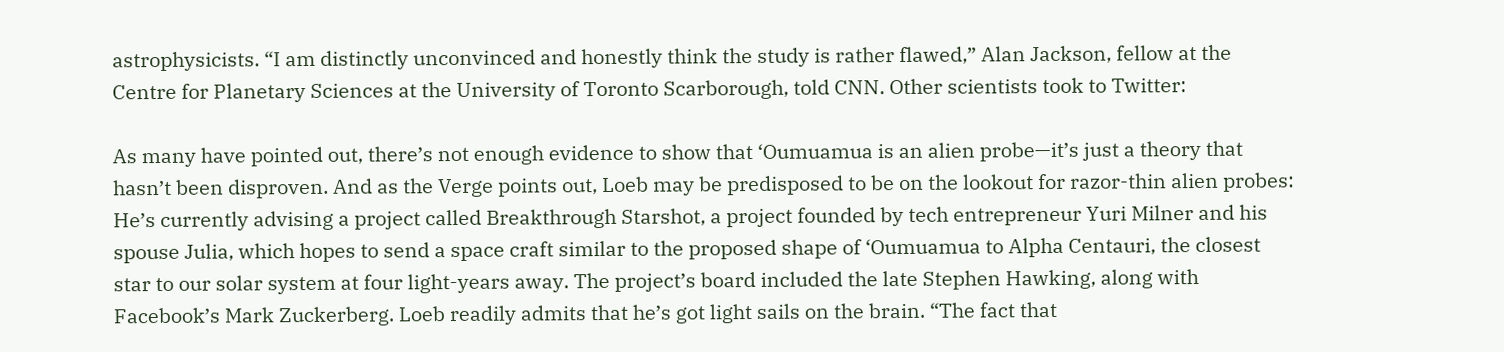astrophysicists. “I am distinctly unconvinced and honestly think the study is rather flawed,” Alan Jackson, fellow at the Centre for Planetary Sciences at the University of Toronto Scarborough, told CNN. Other scientists took to Twitter:

As many have pointed out, there’s not enough evidence to show that ‘Oumuamua is an alien probe—it’s just a theory that hasn’t been disproven. And as the Verge points out, Loeb may be predisposed to be on the lookout for razor-thin alien probes: He’s currently advising a project called Breakthrough Starshot, a project founded by tech entrepreneur Yuri Milner and his spouse Julia, which hopes to send a space craft similar to the proposed shape of ‘Oumuamua to Alpha Centauri, the closest star to our solar system at four light-years away. The project’s board included the late Stephen Hawking, along with Facebook’s Mark Zuckerberg. Loeb readily admits that he’s got light sails on the brain. “The fact that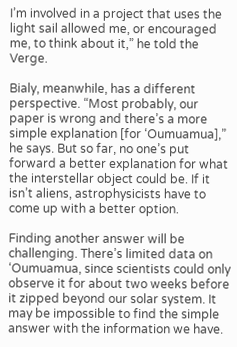I’m involved in a project that uses the light sail allowed me, or encouraged me, to think about it,” he told the Verge.

Bialy, meanwhile, has a different perspective. “Most probably, our paper is wrong and there’s a more simple explanation [for ‘Oumuamua],” he says. But so far, no one’s put forward a better explanation for what the interstellar object could be. If it isn’t aliens, astrophysicists have to come up with a better option.

Finding another answer will be challenging. There’s limited data on ‘Oumuamua, since scientists could only observe it for about two weeks before it zipped beyond our solar system. It may be impossible to find the simple answer with the information we have.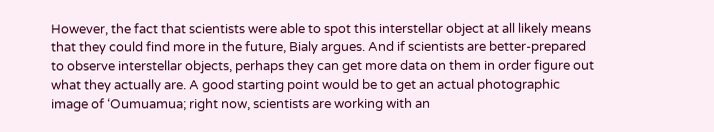However, the fact that scientists were able to spot this interstellar object at all likely means that they could find more in the future, Bialy argues. And if scientists are better-prepared to observe interstellar objects, perhaps they can get more data on them in order figure out what they actually are. A good starting point would be to get an actual photographic image of ‘Oumuamua; right now, scientists are working with an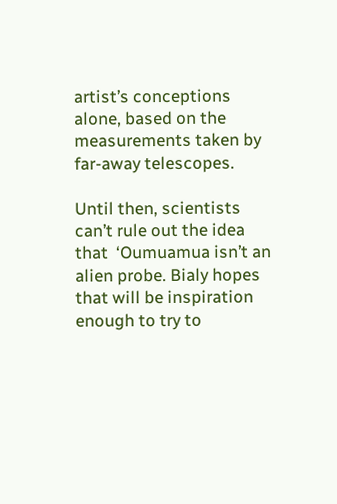artist’s conceptions alone, based on the measurements taken by far-away telescopes.

Until then, scientists can’t rule out the idea that  ‘Oumuamua isn’t an alien probe. Bialy hopes that will be inspiration enough to try to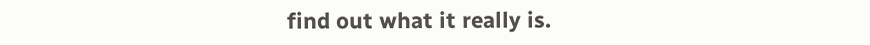find out what it really is.